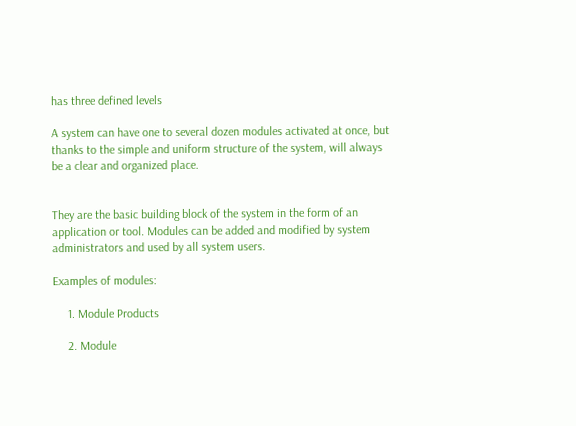has three defined levels

A system can have one to several dozen modules activated at once, but thanks to the simple and uniform structure of the system, will always be a clear and organized place.


They are the basic building block of the system in the form of an application or tool. Modules can be added and modified by system administrators and used by all system users.

Examples of modules:

     1. Module Products

     2. Module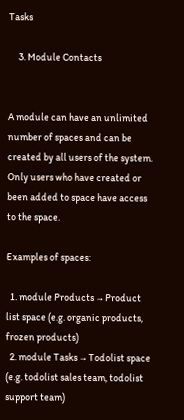Tasks

     3. Module Contacts


A module can have an unlimited number of spaces and can be created by all users of the system. Only users who have created or been added to space have access to the space.

Examples of spaces:

  1. module Products → Product list space (e.g. organic products, frozen products)
  2. module Tasks → Todolist space (e.g. todolist sales team, todolist support team)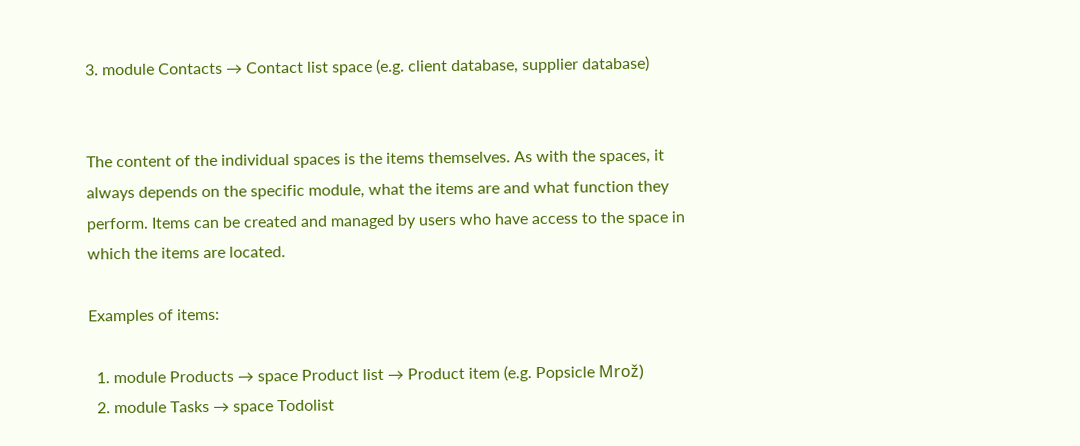3. module Contacts → Contact list space (e.g. client database, supplier database)


The content of the individual spaces is the items themselves. As with the spaces, it always depends on the specific module, what the items are and what function they perform. Items can be created and managed by users who have access to the space in which the items are located.

Examples of items:

  1. module Products → space Product list → Product item (e.g. Popsicle Mrož)
  2. module Tasks → space Todolist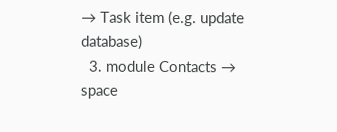→ Task item (e.g. update database)
  3. module Contacts → space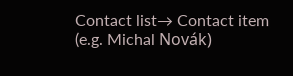Contact list→ Contact item  (e.g. Michal Novák)